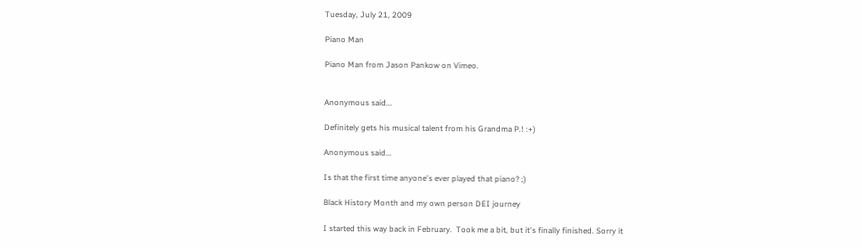Tuesday, July 21, 2009

Piano Man

Piano Man from Jason Pankow on Vimeo.


Anonymous said...

Definitely gets his musical talent from his Grandma P.! :+)

Anonymous said...

Is that the first time anyone's ever played that piano? ;)

Black History Month and my own person DEI journey

I started this way back in February.  Took me a bit, but it's finally finished. Sorry it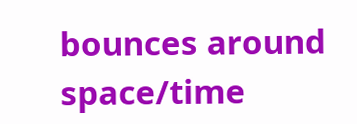bounces around space/time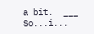a bit.  ___ So...i...